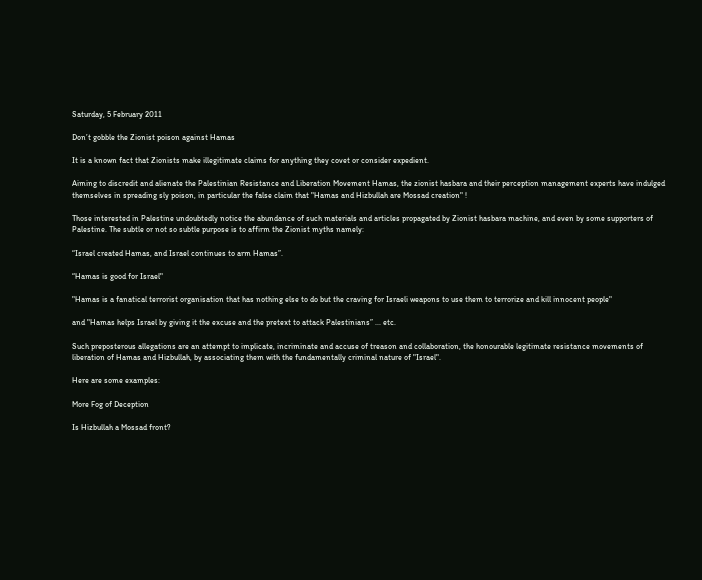Saturday, 5 February 2011

Don’t gobble the Zionist poison against Hamas

It is a known fact that Zionists make illegitimate claims for anything they covet or consider expedient.

Aiming to discredit and alienate the Palestinian Resistance and Liberation Movement Hamas, the zionist hasbara and their perception management experts have indulged themselves in spreading sly poison, in particular the false claim that "Hamas and Hizbullah are Mossad creation" !

Those interested in Palestine undoubtedly notice the abundance of such materials and articles propagated by Zionist hasbara machine, and even by some supporters of Palestine. The subtle or not so subtle purpose is to affirm the Zionist myths namely:

“Israel created Hamas, and Israel continues to arm Hamas”.

“Hamas is good for Israel"

"Hamas is a fanatical terrorist organisation that has nothing else to do but the craving for Israeli weapons to use them to terrorize and kill innocent people"

and "Hamas helps Israel by giving it the excuse and the pretext to attack Palestinians” ... etc.

Such preposterous allegations are an attempt to implicate, incriminate and accuse of treason and collaboration, the honourable legitimate resistance movements of liberation of Hamas and Hizbullah, by associating them with the fundamentally criminal nature of "Israel".

Here are some examples:

More Fog of Deception

Is Hizbullah a Mossad front?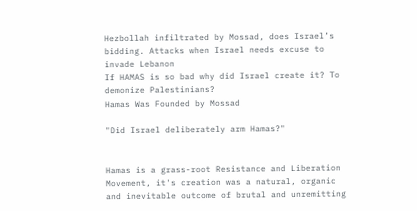Hezbollah infiltrated by Mossad, does Israel’s bidding. Attacks when Israel needs excuse to invade Lebanon
If HAMAS is so bad why did Israel create it? To demonize Palestinians?
Hamas Was Founded by Mossad

"Did Israel deliberately arm Hamas?"


Hamas is a grass-root Resistance and Liberation Movement, it's creation was a natural, organic and inevitable outcome of brutal and unremitting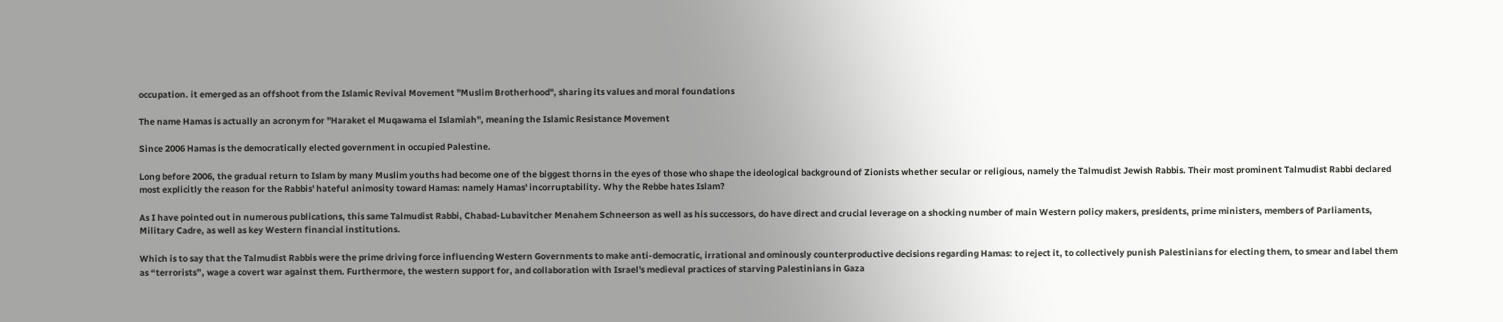occupation. it emerged as an offshoot from the Islamic Revival Movement "Muslim Brotherhood", sharing its values and moral foundations

The name Hamas is actually an acronym for "Haraket el Muqawama el Islamiah", meaning the Islamic Resistance Movement

Since 2006 Hamas is the democratically elected government in occupied Palestine.

Long before 2006, the gradual return to Islam by many Muslim youths had become one of the biggest thorns in the eyes of those who shape the ideological background of Zionists whether secular or religious, namely the Talmudist Jewish Rabbis. Their most prominent Talmudist Rabbi declared most explicitly the reason for the Rabbis' hateful animosity toward Hamas: namely Hamas' incorruptability. Why the Rebbe hates Islam?

As I have pointed out in numerous publications, this same Talmudist Rabbi, Chabad-Lubavitcher Menahem Schneerson as well as his successors, do have direct and crucial leverage on a shocking number of main Western policy makers, presidents, prime ministers, members of Parliaments, Military Cadre, as well as key Western financial institutions.

Which is to say that the Talmudist Rabbis were the prime driving force influencing Western Governments to make anti-democratic, irrational and ominously counterproductive decisions regarding Hamas: to reject it, to collectively punish Palestinians for electing them, to smear and label them as “terrorists”, wage a covert war against them. Furthermore, the western support for, and collaboration with Israel's medieval practices of starving Palestinians in Gaza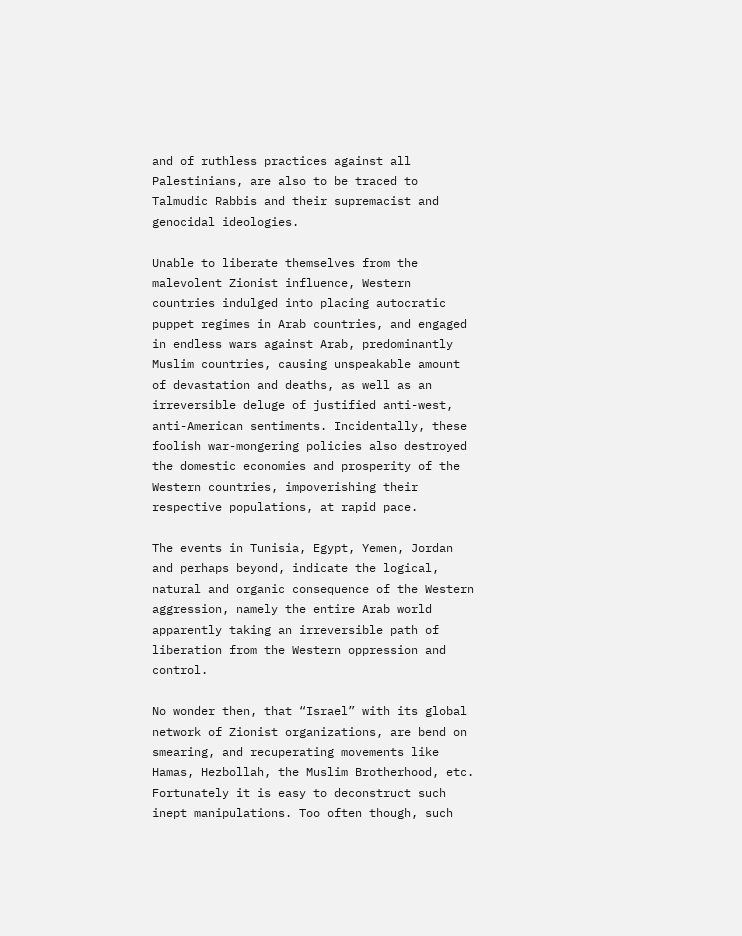and of ruthless practices against all Palestinians, are also to be traced to Talmudic Rabbis and their supremacist and genocidal ideologies.

Unable to liberate themselves from the malevolent Zionist influence, Western countries indulged into placing autocratic puppet regimes in Arab countries, and engaged in endless wars against Arab, predominantly Muslim countries, causing unspeakable amount of devastation and deaths, as well as an irreversible deluge of justified anti-west, anti-American sentiments. Incidentally, these foolish war-mongering policies also destroyed the domestic economies and prosperity of the Western countries, impoverishing their respective populations, at rapid pace.

The events in Tunisia, Egypt, Yemen, Jordan and perhaps beyond, indicate the logical, natural and organic consequence of the Western aggression, namely the entire Arab world apparently taking an irreversible path of liberation from the Western oppression and control.

No wonder then, that “Israel” with its global network of Zionist organizations, are bend on smearing, and recuperating movements like Hamas, Hezbollah, the Muslim Brotherhood, etc. Fortunately it is easy to deconstruct such inept manipulations. Too often though, such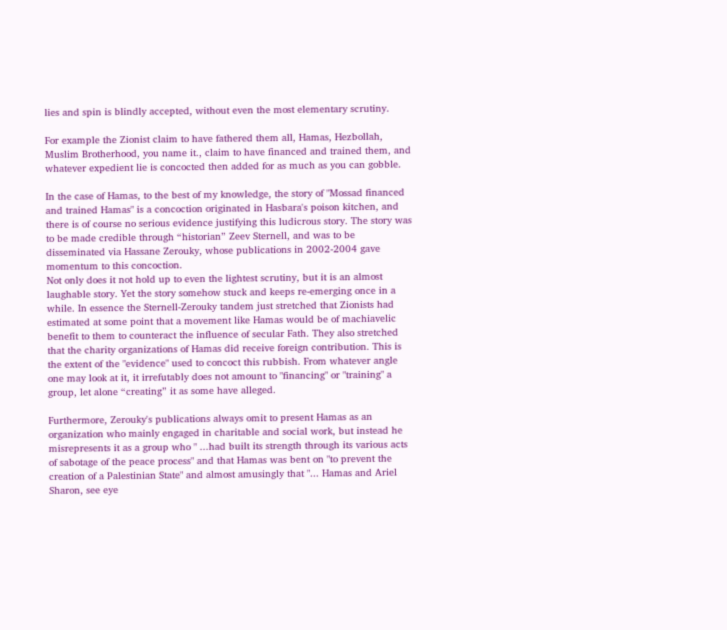lies and spin is blindly accepted, without even the most elementary scrutiny.

For example the Zionist claim to have fathered them all, Hamas, Hezbollah, Muslim Brotherhood, you name it., claim to have financed and trained them, and whatever expedient lie is concocted then added for as much as you can gobble.

In the case of Hamas, to the best of my knowledge, the story of "Mossad financed and trained Hamas" is a concoction originated in Hasbara's poison kitchen, and there is of course no serious evidence justifying this ludicrous story. The story was to be made credible through “historian” Zeev Sternell, and was to be disseminated via Hassane Zerouky, whose publications in 2002-2004 gave momentum to this concoction.
Not only does it not hold up to even the lightest scrutiny, but it is an almost laughable story. Yet the story somehow stuck and keeps re-emerging once in a while. In essence the Sternell-Zerouky tandem just stretched that Zionists had estimated at some point that a movement like Hamas would be of machiavelic benefit to them to counteract the influence of secular Fath. They also stretched that the charity organizations of Hamas did receive foreign contribution. This is the extent of the "evidence" used to concoct this rubbish. From whatever angle one may look at it, it irrefutably does not amount to "financing" or "training" a group, let alone “creating” it as some have alleged.

Furthermore, Zerouky's publications always omit to present Hamas as an organization who mainly engaged in charitable and social work, but instead he misrepresents it as a group who " ...had built its strength through its various acts of sabotage of the peace process" and that Hamas was bent on "to prevent the creation of a Palestinian State" and almost amusingly that "... Hamas and Ariel Sharon, see eye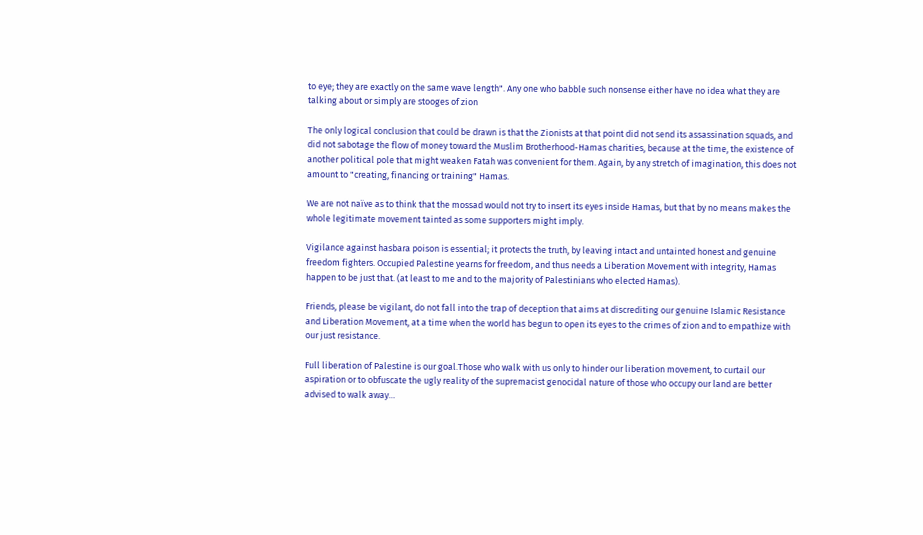to eye; they are exactly on the same wave length". Any one who babble such nonsense either have no idea what they are talking about or simply are stooges of zion

The only logical conclusion that could be drawn is that the Zionists at that point did not send its assassination squads, and did not sabotage the flow of money toward the Muslim Brotherhood-Hamas charities, because at the time, the existence of another political pole that might weaken Fatah was convenient for them. Again, by any stretch of imagination, this does not amount to "creating, financing or training" Hamas.

We are not naïve as to think that the mossad would not try to insert its eyes inside Hamas, but that by no means makes the whole legitimate movement tainted as some supporters might imply.

Vigilance against hasbara poison is essential; it protects the truth, by leaving intact and untainted honest and genuine freedom fighters. Occupied Palestine yearns for freedom, and thus needs a Liberation Movement with integrity, Hamas happen to be just that. (at least to me and to the majority of Palestinians who elected Hamas).

Friends, please be vigilant, do not fall into the trap of deception that aims at discrediting our genuine Islamic Resistance and Liberation Movement, at a time when the world has begun to open its eyes to the crimes of zion and to empathize with our just resistance.

Full liberation of Palestine is our goal.Those who walk with us only to hinder our liberation movement, to curtail our aspiration or to obfuscate the ugly reality of the supremacist genocidal nature of those who occupy our land are better advised to walk away…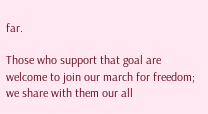far.

Those who support that goal are welcome to join our march for freedom; we share with them our all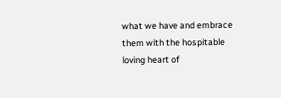what we have and embrace them with the hospitable loving heart of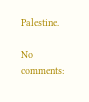Palestine.

No comments: